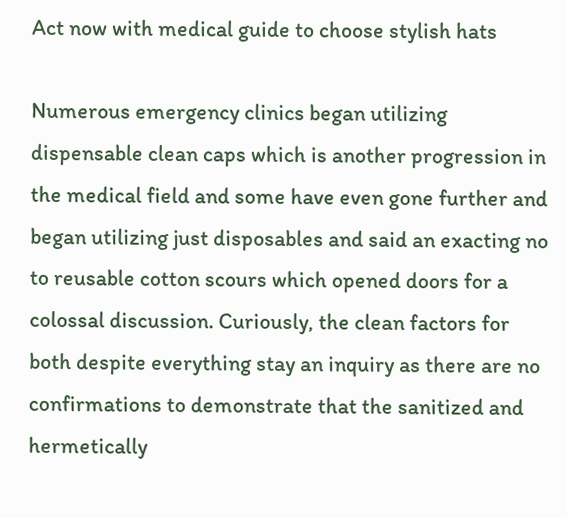Act now with medical guide to choose stylish hats

Numerous emergency clinics began utilizing dispensable clean caps which is another progression in the medical field and some have even gone further and began utilizing just disposables and said an exacting no to reusable cotton scours which opened doors for a colossal discussion. Curiously, the clean factors for both despite everything stay an inquiry as there are no confirmations to demonstrate that the sanitized and hermetically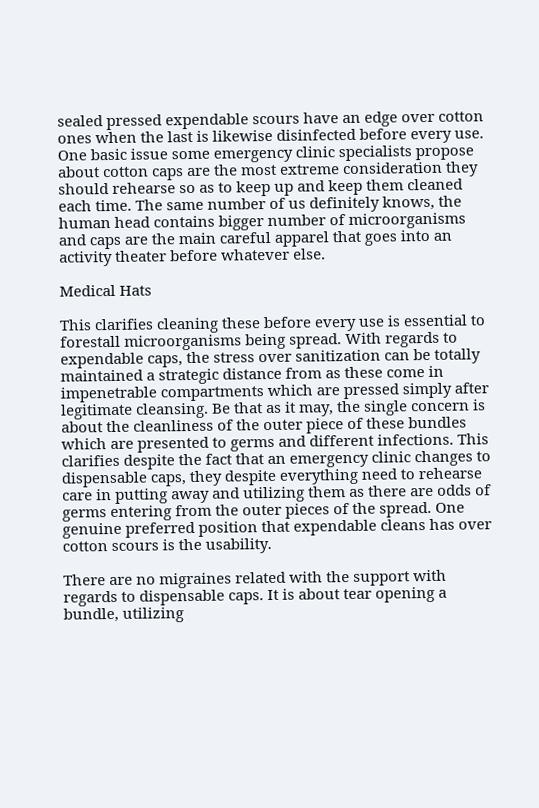sealed pressed expendable scours have an edge over cotton ones when the last is likewise disinfected before every use. One basic issue some emergency clinic specialists propose about cotton caps are the most extreme consideration they should rehearse so as to keep up and keep them cleaned each time. The same number of us definitely knows, the human head contains bigger number of microorganisms and caps are the main careful apparel that goes into an activity theater before whatever else.

Medical Hats

This clarifies cleaning these before every use is essential to forestall microorganisms being spread. With regards to expendable caps, the stress over sanitization can be totally maintained a strategic distance from as these come in impenetrable compartments which are pressed simply after legitimate cleansing. Be that as it may, the single concern is about the cleanliness of the outer piece of these bundles which are presented to germs and different infections. This clarifies despite the fact that an emergency clinic changes to dispensable caps, they despite everything need to rehearse care in putting away and utilizing them as there are odds of germs entering from the outer pieces of the spread. One genuine preferred position that expendable cleans has over cotton scours is the usability.

There are no migraines related with the support with regards to dispensable caps. It is about tear opening a bundle, utilizing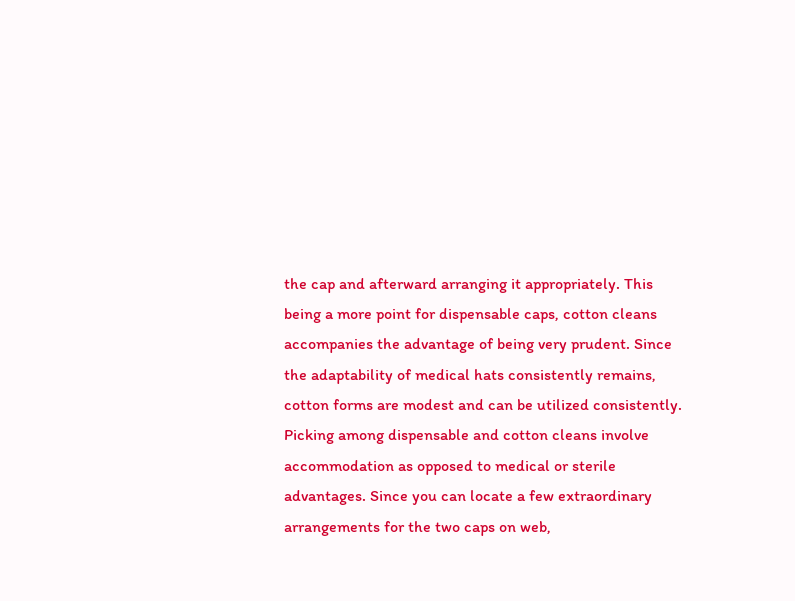the cap and afterward arranging it appropriately. This being a more point for dispensable caps, cotton cleans accompanies the advantage of being very prudent. Since the adaptability of medical hats consistently remains, cotton forms are modest and can be utilized consistently. Picking among dispensable and cotton cleans involve accommodation as opposed to medical or sterile advantages. Since you can locate a few extraordinary arrangements for the two caps on web,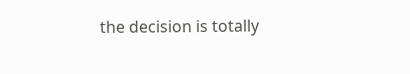the decision is totally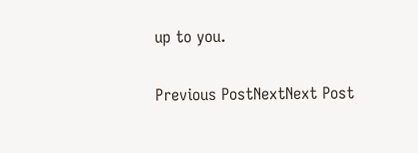up to you.

Previous PostNextNext Post